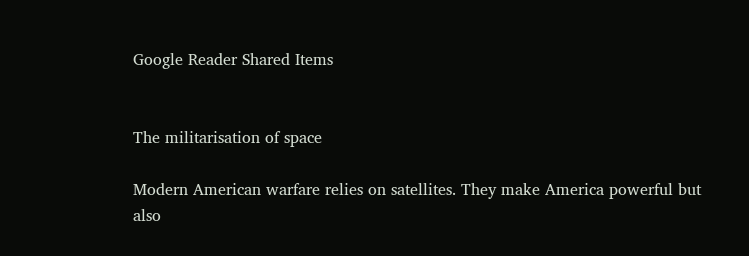Google Reader Shared Items


The militarisation of space

Modern American warfare relies on satellites. They make America powerful but also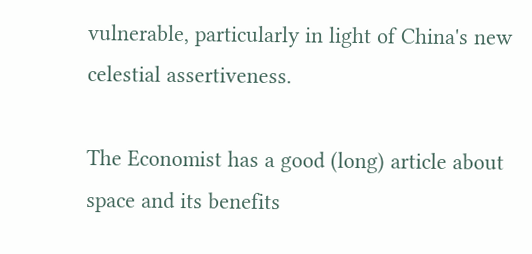vulnerable, particularly in light of China's new celestial assertiveness.

The Economist has a good (long) article about space and its benefits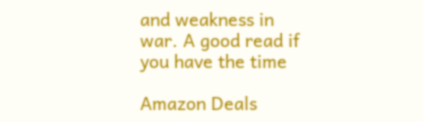and weakness in war. A good read if you have the time

Amazon Deals